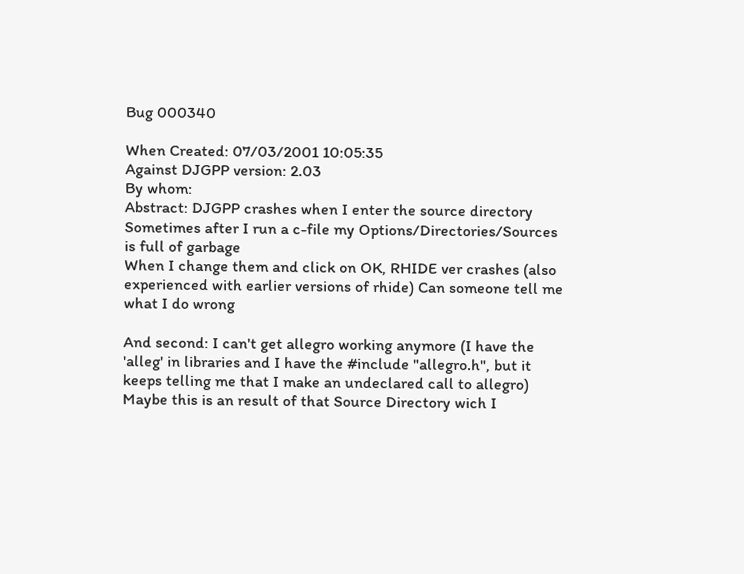Bug 000340

When Created: 07/03/2001 10:05:35
Against DJGPP version: 2.03
By whom:
Abstract: DJGPP crashes when I enter the source directory
Sometimes after I run a c-file my Options/Directories/Sources is full of garbage
When I change them and click on OK, RHIDE ver crashes (also experienced with earlier versions of rhide) Can someone tell me what I do wrong

And second: I can't get allegro working anymore (I have the 'alleg' in libraries and I have the #include "allegro.h", but it keeps telling me that I make an undeclared call to allegro) Maybe this is an result of that Source Directory wich I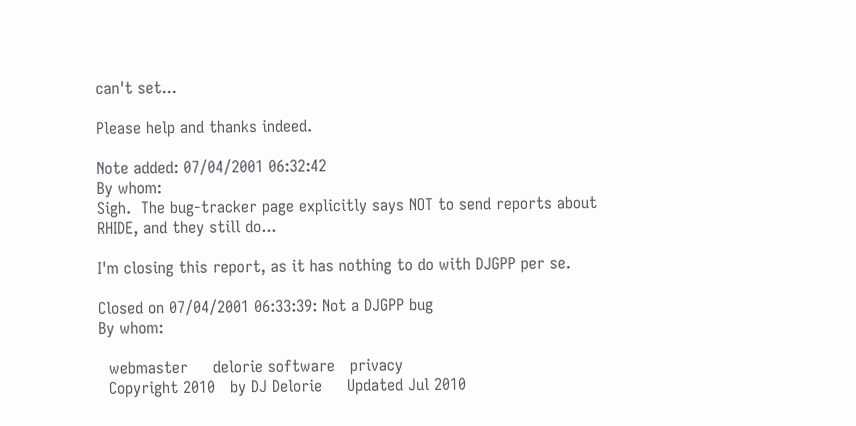can't set...

Please help and thanks indeed.

Note added: 07/04/2001 06:32:42
By whom:
Sigh.  The bug-tracker page explicitly says NOT to send reports about
RHIDE, and they still do...

I'm closing this report, as it has nothing to do with DJGPP per se.

Closed on 07/04/2001 06:33:39: Not a DJGPP bug
By whom:

  webmaster     delorie software   privacy
  Copyright 2010   by DJ Delorie     Updated Jul 2010